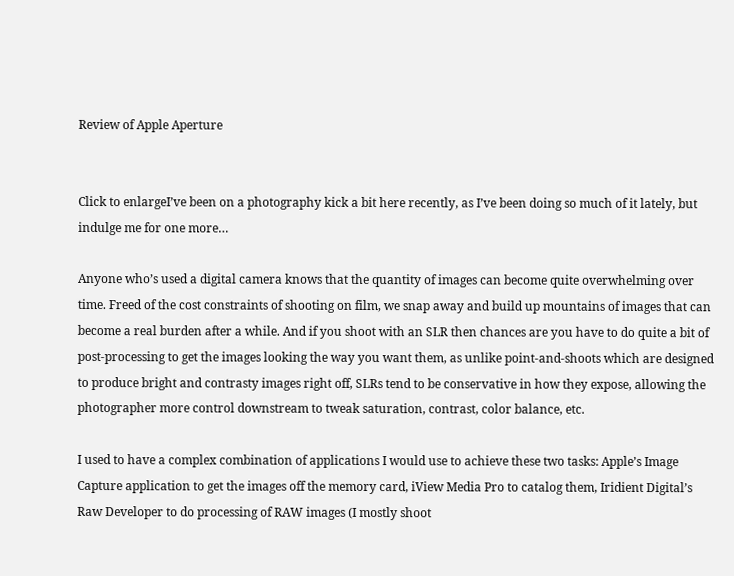Review of Apple Aperture


Click to enlargeI’ve been on a photography kick a bit here recently, as I’ve been doing so much of it lately, but indulge me for one more…

Anyone who’s used a digital camera knows that the quantity of images can become quite overwhelming over time. Freed of the cost constraints of shooting on film, we snap away and build up mountains of images that can become a real burden after a while. And if you shoot with an SLR then chances are you have to do quite a bit of post-processing to get the images looking the way you want them, as unlike point-and-shoots which are designed to produce bright and contrasty images right off, SLRs tend to be conservative in how they expose, allowing the photographer more control downstream to tweak saturation, contrast, color balance, etc.

I used to have a complex combination of applications I would use to achieve these two tasks: Apple’s Image Capture application to get the images off the memory card, iView Media Pro to catalog them, Iridient Digital’s Raw Developer to do processing of RAW images (I mostly shoot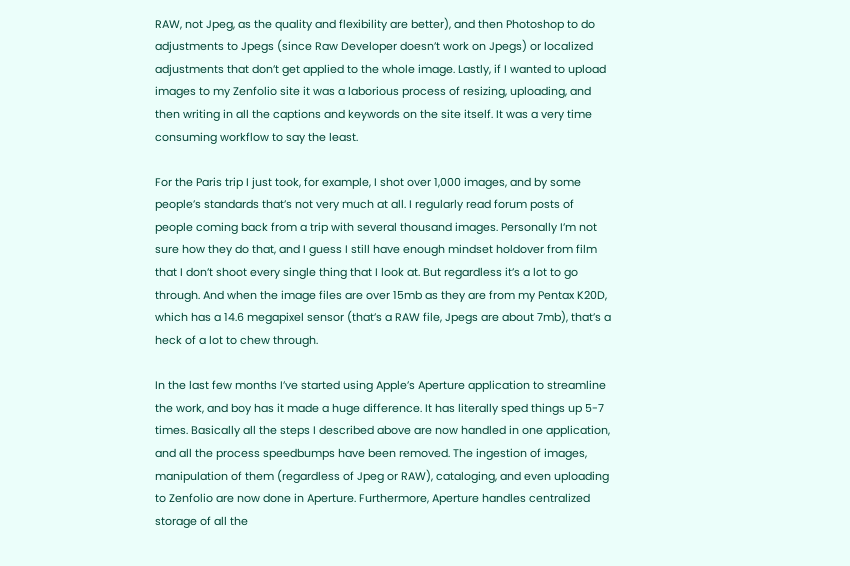RAW, not Jpeg, as the quality and flexibility are better), and then Photoshop to do adjustments to Jpegs (since Raw Developer doesn’t work on Jpegs) or localized adjustments that don’t get applied to the whole image. Lastly, if I wanted to upload images to my Zenfolio site it was a laborious process of resizing, uploading, and then writing in all the captions and keywords on the site itself. It was a very time consuming workflow to say the least.

For the Paris trip I just took, for example, I shot over 1,000 images, and by some people’s standards that’s not very much at all. I regularly read forum posts of people coming back from a trip with several thousand images. Personally I’m not sure how they do that, and I guess I still have enough mindset holdover from film that I don’t shoot every single thing that I look at. But regardless it’s a lot to go through. And when the image files are over 15mb as they are from my Pentax K20D, which has a 14.6 megapixel sensor (that’s a RAW file, Jpegs are about 7mb), that’s a heck of a lot to chew through.

In the last few months I’ve started using Apple’s Aperture application to streamline the work, and boy has it made a huge difference. It has literally sped things up 5-7 times. Basically all the steps I described above are now handled in one application, and all the process speedbumps have been removed. The ingestion of images, manipulation of them (regardless of Jpeg or RAW), cataloging, and even uploading to Zenfolio are now done in Aperture. Furthermore, Aperture handles centralized storage of all the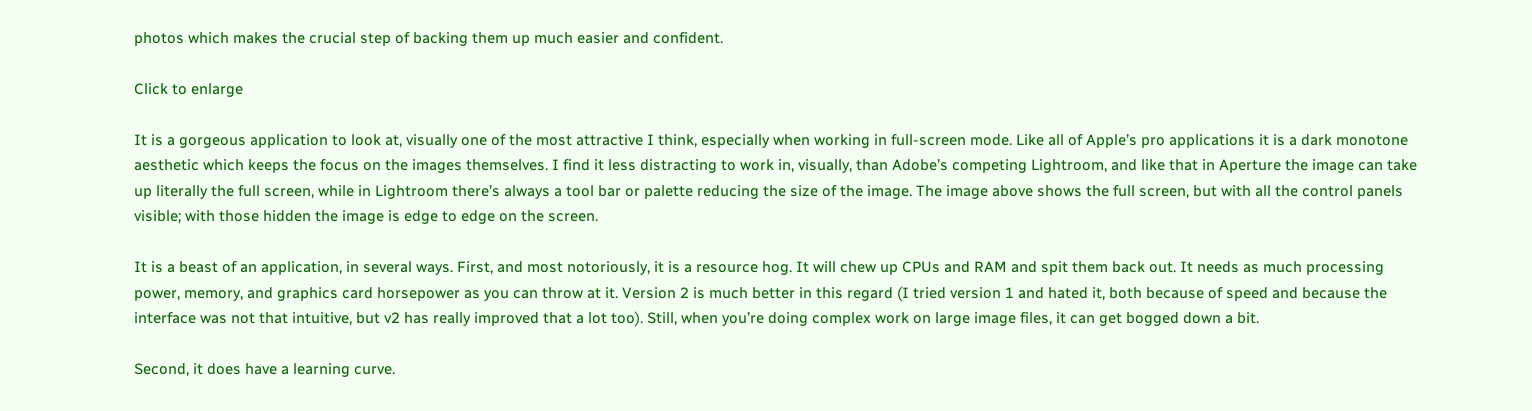photos which makes the crucial step of backing them up much easier and confident.

Click to enlarge

It is a gorgeous application to look at, visually one of the most attractive I think, especially when working in full-screen mode. Like all of Apple’s pro applications it is a dark monotone aesthetic which keeps the focus on the images themselves. I find it less distracting to work in, visually, than Adobe’s competing Lightroom, and like that in Aperture the image can take up literally the full screen, while in Lightroom there’s always a tool bar or palette reducing the size of the image. The image above shows the full screen, but with all the control panels visible; with those hidden the image is edge to edge on the screen.

It is a beast of an application, in several ways. First, and most notoriously, it is a resource hog. It will chew up CPUs and RAM and spit them back out. It needs as much processing power, memory, and graphics card horsepower as you can throw at it. Version 2 is much better in this regard (I tried version 1 and hated it, both because of speed and because the interface was not that intuitive, but v2 has really improved that a lot too). Still, when you’re doing complex work on large image files, it can get bogged down a bit.

Second, it does have a learning curve.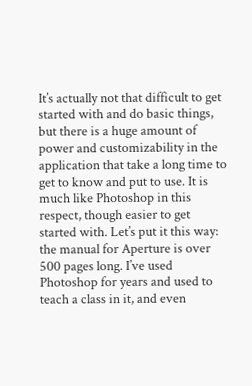It’s actually not that difficult to get started with and do basic things, but there is a huge amount of power and customizability in the application that take a long time to get to know and put to use. It is much like Photoshop in this respect, though easier to get started with. Let’s put it this way: the manual for Aperture is over 500 pages long. I’ve used Photoshop for years and used to teach a class in it, and even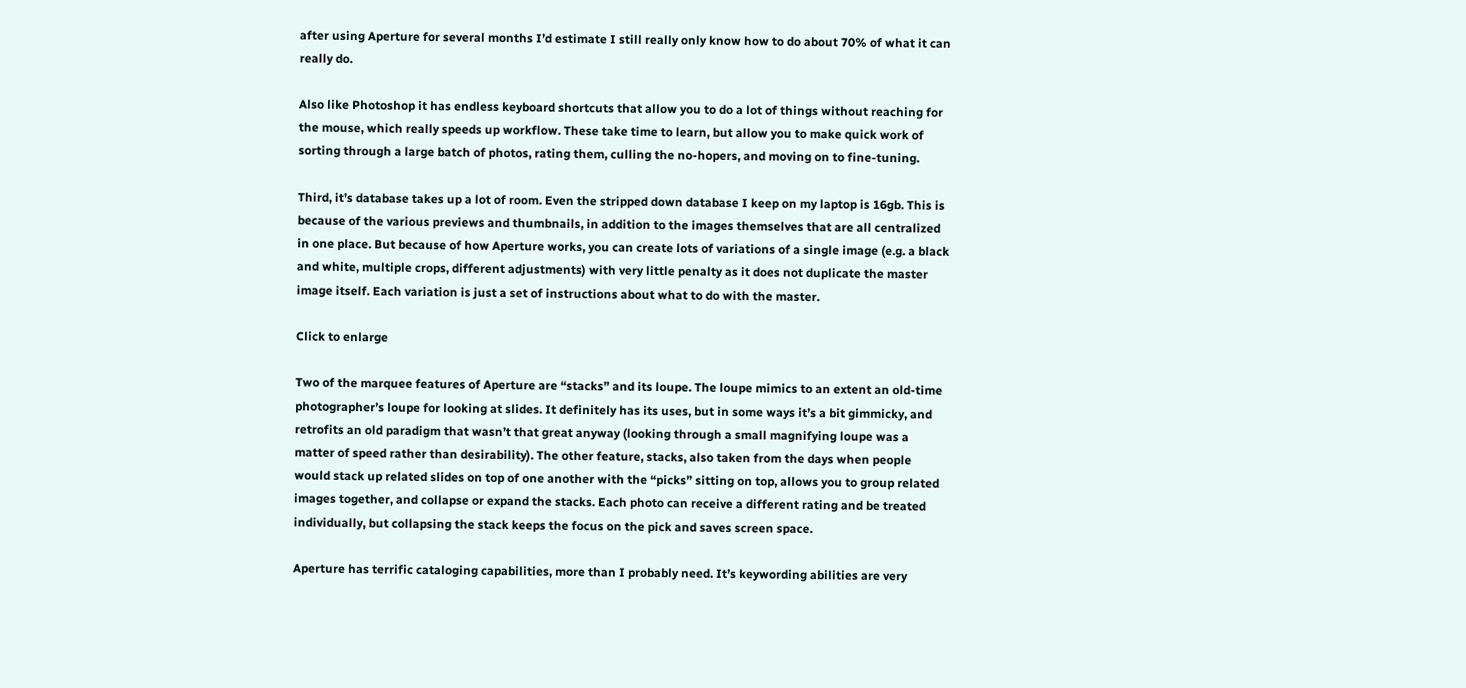after using Aperture for several months I’d estimate I still really only know how to do about 70% of what it can really do.

Also like Photoshop it has endless keyboard shortcuts that allow you to do a lot of things without reaching for the mouse, which really speeds up workflow. These take time to learn, but allow you to make quick work of sorting through a large batch of photos, rating them, culling the no-hopers, and moving on to fine-tuning.

Third, it’s database takes up a lot of room. Even the stripped down database I keep on my laptop is 16gb. This is because of the various previews and thumbnails, in addition to the images themselves that are all centralized in one place. But because of how Aperture works, you can create lots of variations of a single image (e.g. a black and white, multiple crops, different adjustments) with very little penalty as it does not duplicate the master image itself. Each variation is just a set of instructions about what to do with the master.

Click to enlarge

Two of the marquee features of Aperture are “stacks” and its loupe. The loupe mimics to an extent an old-time photographer’s loupe for looking at slides. It definitely has its uses, but in some ways it’s a bit gimmicky, and retrofits an old paradigm that wasn’t that great anyway (looking through a small magnifying loupe was a matter of speed rather than desirability). The other feature, stacks, also taken from the days when people would stack up related slides on top of one another with the “picks” sitting on top, allows you to group related images together, and collapse or expand the stacks. Each photo can receive a different rating and be treated individually, but collapsing the stack keeps the focus on the pick and saves screen space.

Aperture has terrific cataloging capabilities, more than I probably need. It’s keywording abilities are very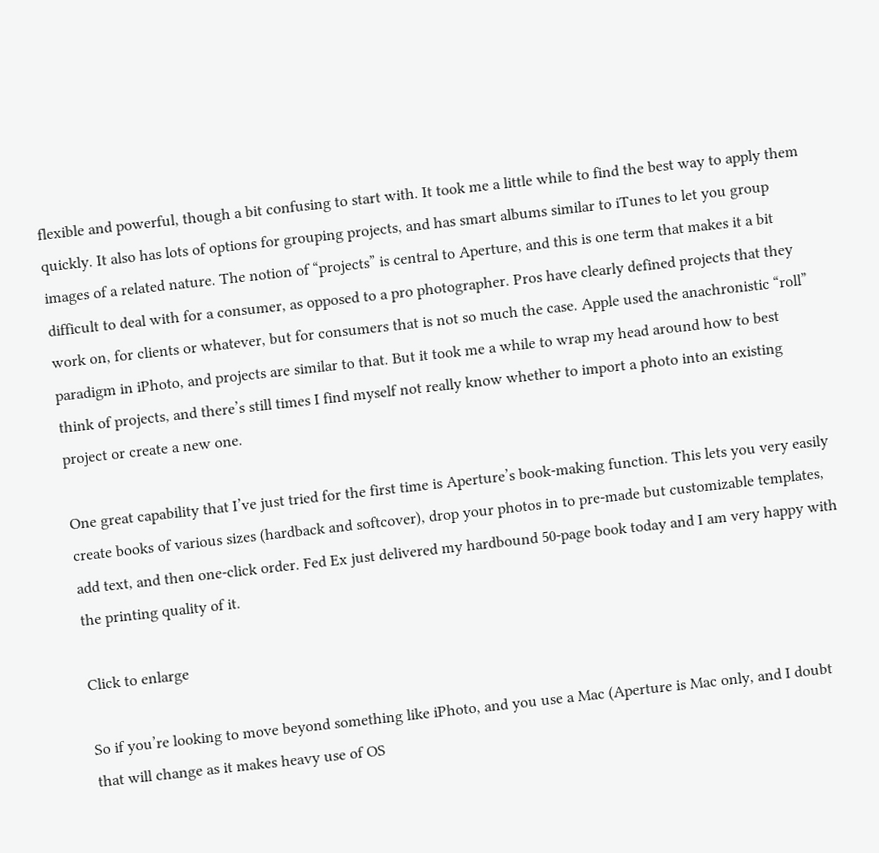flexible and powerful, though a bit confusing to start with. It took me a little while to find the best way to apply them quickly. It also has lots of options for grouping projects, and has smart albums similar to iTunes to let you group images of a related nature. The notion of “projects” is central to Aperture, and this is one term that makes it a bit difficult to deal with for a consumer, as opposed to a pro photographer. Pros have clearly defined projects that they work on, for clients or whatever, but for consumers that is not so much the case. Apple used the anachronistic “roll” paradigm in iPhoto, and projects are similar to that. But it took me a while to wrap my head around how to best think of projects, and there’s still times I find myself not really know whether to import a photo into an existing project or create a new one.

One great capability that I’ve just tried for the first time is Aperture’s book-making function. This lets you very easily create books of various sizes (hardback and softcover), drop your photos in to pre-made but customizable templates, add text, and then one-click order. Fed Ex just delivered my hardbound 50-page book today and I am very happy with the printing quality of it.

Click to enlarge

So if you’re looking to move beyond something like iPhoto, and you use a Mac (Aperture is Mac only, and I doubt that will change as it makes heavy use of OS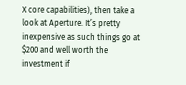X core capabilities), then take a look at Aperture. It’s pretty inexpensive as such things go at $200 and well worth the investment if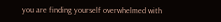you are finding yourself overwhelmed with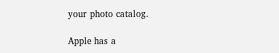your photo catalog.

Apple has a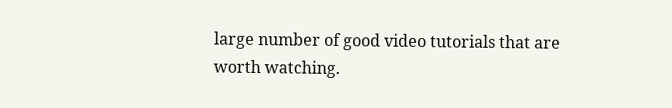large number of good video tutorials that are worth watching.